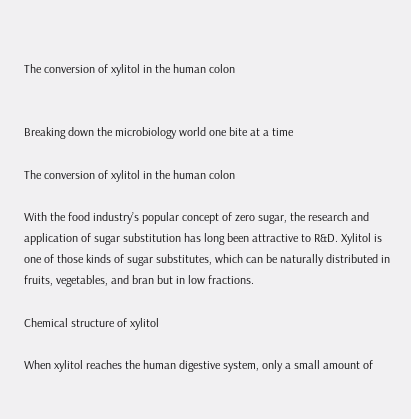The conversion of xylitol in the human colon


Breaking down the microbiology world one bite at a time

The conversion of xylitol in the human colon

With the food industry’s popular concept of zero sugar, the research and application of sugar substitution has long been attractive to R&D. Xylitol is one of those kinds of sugar substitutes, which can be naturally distributed in fruits, vegetables, and bran but in low fractions.

Chemical structure of xylitol

When xylitol reaches the human digestive system, only a small amount of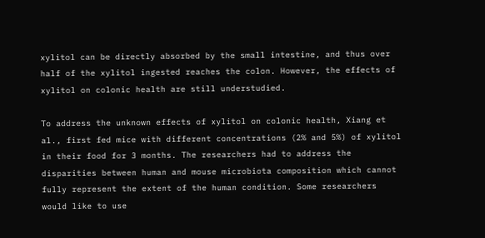xylitol can be directly absorbed by the small intestine, and thus over half of the xylitol ingested reaches the colon. However, the effects of xylitol on colonic health are still understudied.

To address the unknown effects of xylitol on colonic health, Xiang et al., first fed mice with different concentrations (2% and 5%) of xylitol in their food for 3 months. The researchers had to address the disparities between human and mouse microbiota composition which cannot fully represent the extent of the human condition. Some researchers would like to use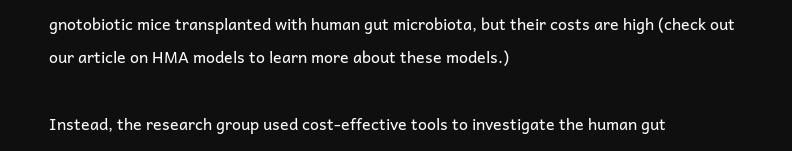gnotobiotic mice transplanted with human gut microbiota, but their costs are high (check out our article on HMA models to learn more about these models.)

Instead, the research group used cost-effective tools to investigate the human gut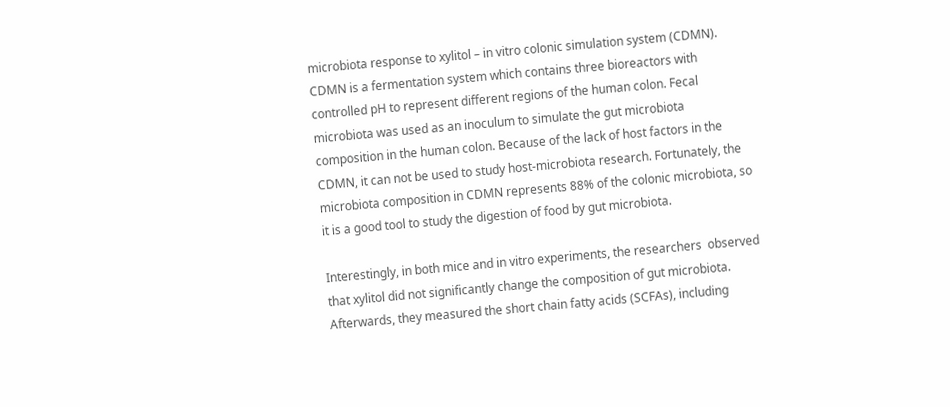microbiota response to xylitol – in vitro colonic simulation system (CDMN). CDMN is a fermentation system which contains three bioreactors with controlled pH to represent different regions of the human colon. Fecal microbiota was used as an inoculum to simulate the gut microbiota composition in the human colon. Because of the lack of host factors in the CDMN, it can not be used to study host-microbiota research. Fortunately, the microbiota composition in CDMN represents 88% of the colonic microbiota, so it is a good tool to study the digestion of food by gut microbiota.

Interestingly, in both mice and in vitro experiments, the researchers  observed  that xylitol did not significantly change the composition of gut microbiota. Afterwards, they measured the short chain fatty acids (SCFAs), including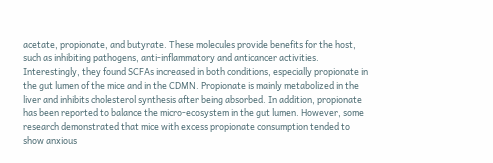acetate, propionate, and butyrate. These molecules provide benefits for the host, such as inhibiting pathogens, anti-inflammatory and anticancer activities. Interestingly, they found SCFAs increased in both conditions, especially propionate in the gut lumen of the mice and in the CDMN. Propionate is mainly metabolized in the liver and inhibits cholesterol synthesis after being absorbed. In addition, propionate has been reported to balance the micro-ecosystem in the gut lumen. However, some research demonstrated that mice with excess propionate consumption tended to show anxious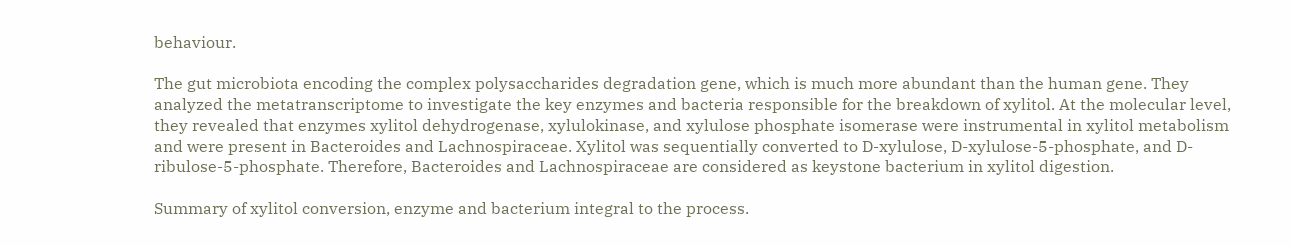behaviour.

The gut microbiota encoding the complex polysaccharides degradation gene, which is much more abundant than the human gene. They analyzed the metatranscriptome to investigate the key enzymes and bacteria responsible for the breakdown of xylitol. At the molecular level, they revealed that enzymes xylitol dehydrogenase, xylulokinase, and xylulose phosphate isomerase were instrumental in xylitol metabolism and were present in Bacteroides and Lachnospiraceae. Xylitol was sequentially converted to D-xylulose, D-xylulose-5-phosphate, and D-ribulose-5-phosphate. Therefore, Bacteroides and Lachnospiraceae are considered as keystone bacterium in xylitol digestion.

Summary of xylitol conversion, enzyme and bacterium integral to the process.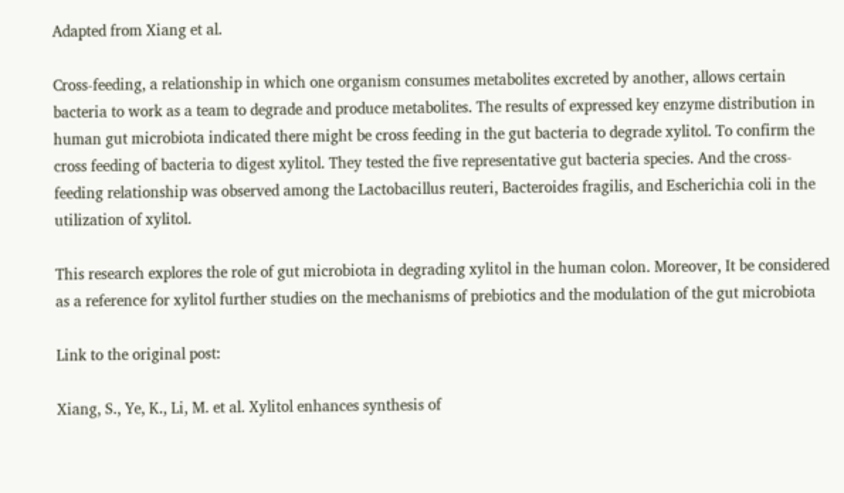Adapted from Xiang et al.

Cross-feeding, a relationship in which one organism consumes metabolites excreted by another, allows certain bacteria to work as a team to degrade and produce metabolites. The results of expressed key enzyme distribution in human gut microbiota indicated there might be cross feeding in the gut bacteria to degrade xylitol. To confirm the cross feeding of bacteria to digest xylitol. They tested the five representative gut bacteria species. And the cross-feeding relationship was observed among the Lactobacillus reuteri, Bacteroides fragilis, and Escherichia coli in the utilization of xylitol.

This research explores the role of gut microbiota in degrading xylitol in the human colon. Moreover, It be considered as a reference for xylitol further studies on the mechanisms of prebiotics and the modulation of the gut microbiota

Link to the original post:

Xiang, S., Ye, K., Li, M. et al. Xylitol enhances synthesis of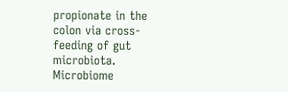propionate in the colon via cross-feeding of gut microbiota. Microbiome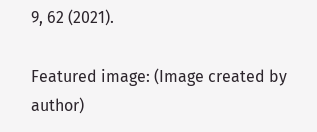9, 62 (2021).

Featured image: (Image created by author)